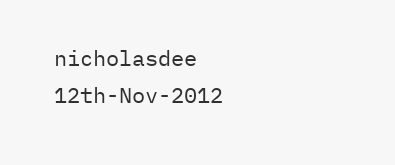nicholasdee 12th-Nov-2012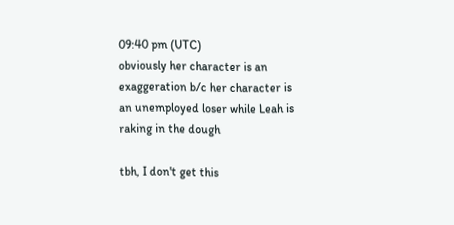09:40 pm (UTC)
obviously her character is an exaggeration b/c her character is an unemployed loser while Leah is raking in the dough

tbh, I don't get this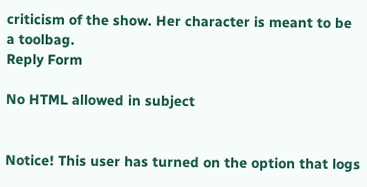criticism of the show. Her character is meant to be a toolbag.
Reply Form

No HTML allowed in subject


Notice! This user has turned on the option that logs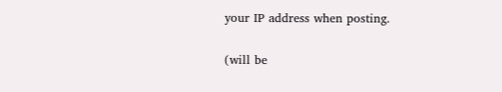your IP address when posting.

(will be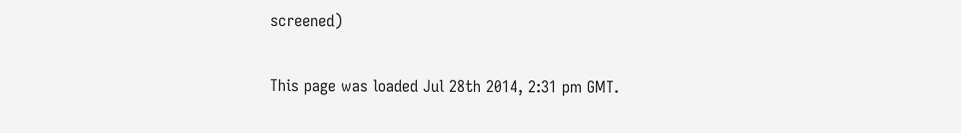screened)

This page was loaded Jul 28th 2014, 2:31 pm GMT.